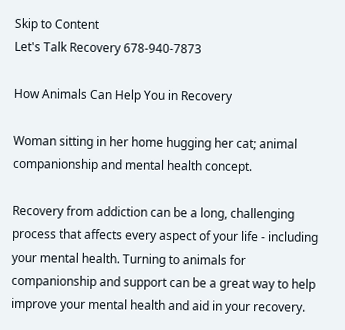Skip to Content
Let's Talk Recovery 678-940-7873

How Animals Can Help You in Recovery

Woman sitting in her home hugging her cat; animal companionship and mental health concept.

Recovery from addiction can be a long, challenging process that affects every aspect of your life - including your mental health. Turning to animals for companionship and support can be a great way to help improve your mental health and aid in your recovery.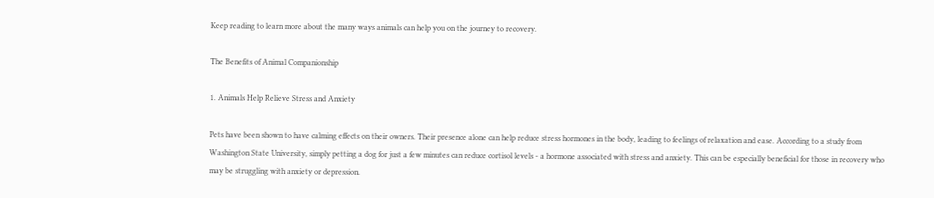Keep reading to learn more about the many ways animals can help you on the journey to recovery.

The Benefits of Animal Companionship

1. Animals Help Relieve Stress and Anxiety

Pets have been shown to have calming effects on their owners. Their presence alone can help reduce stress hormones in the body, leading to feelings of relaxation and ease. According to a study from Washington State University, simply petting a dog for just a few minutes can reduce cortisol levels - a hormone associated with stress and anxiety. This can be especially beneficial for those in recovery who may be struggling with anxiety or depression.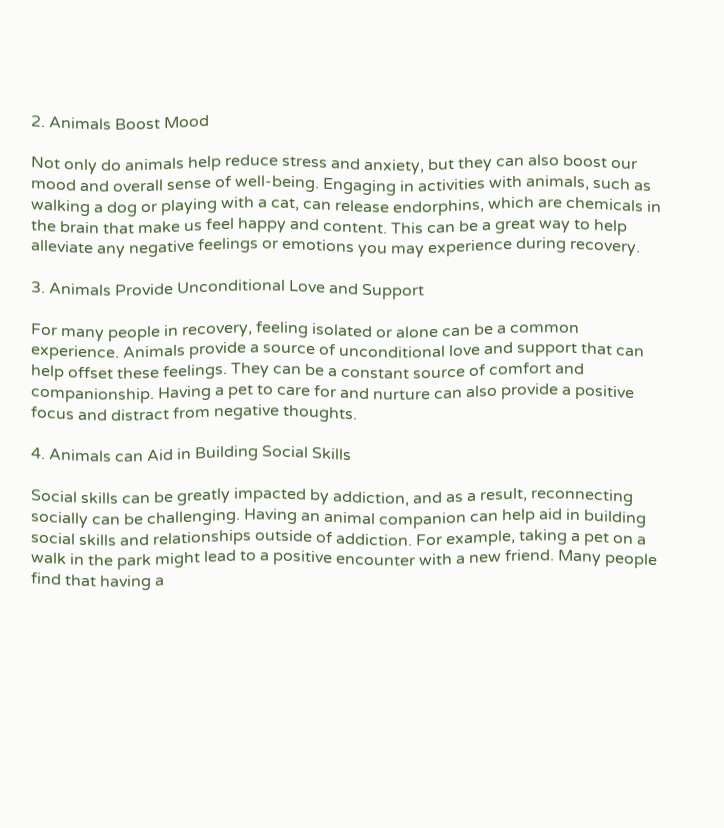2. Animals Boost Mood

Not only do animals help reduce stress and anxiety, but they can also boost our mood and overall sense of well-being. Engaging in activities with animals, such as walking a dog or playing with a cat, can release endorphins, which are chemicals in the brain that make us feel happy and content. This can be a great way to help alleviate any negative feelings or emotions you may experience during recovery.

3. Animals Provide Unconditional Love and Support

For many people in recovery, feeling isolated or alone can be a common experience. Animals provide a source of unconditional love and support that can help offset these feelings. They can be a constant source of comfort and companionship. Having a pet to care for and nurture can also provide a positive focus and distract from negative thoughts.

4. Animals can Aid in Building Social Skills

Social skills can be greatly impacted by addiction, and as a result, reconnecting socially can be challenging. Having an animal companion can help aid in building social skills and relationships outside of addiction. For example, taking a pet on a walk in the park might lead to a positive encounter with a new friend. Many people find that having a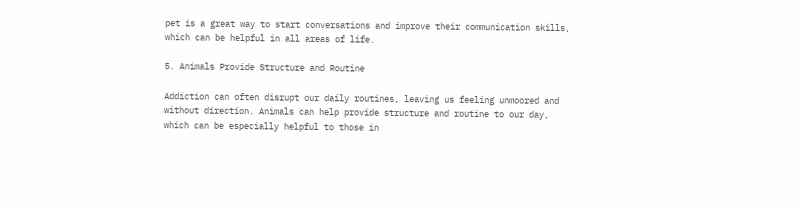pet is a great way to start conversations and improve their communication skills, which can be helpful in all areas of life.

5. Animals Provide Structure and Routine

Addiction can often disrupt our daily routines, leaving us feeling unmoored and without direction. Animals can help provide structure and routine to our day, which can be especially helpful to those in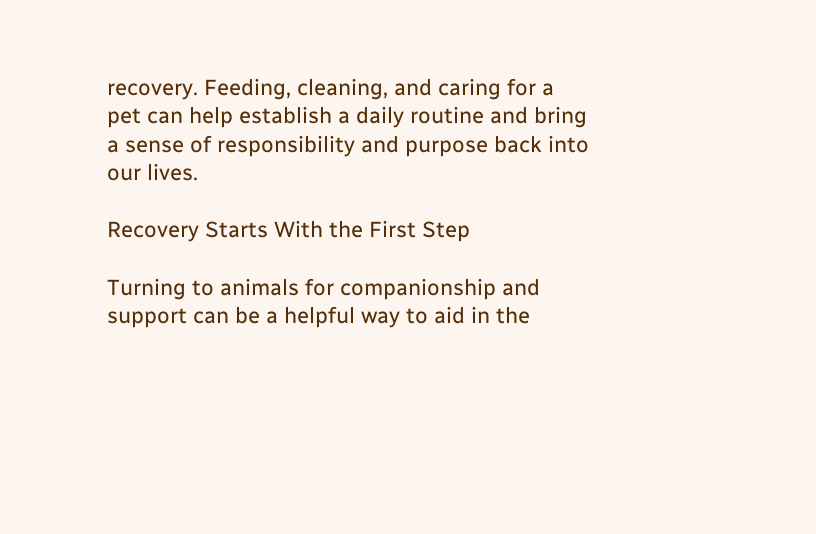recovery. Feeding, cleaning, and caring for a pet can help establish a daily routine and bring a sense of responsibility and purpose back into our lives.

Recovery Starts With the First Step

Turning to animals for companionship and support can be a helpful way to aid in the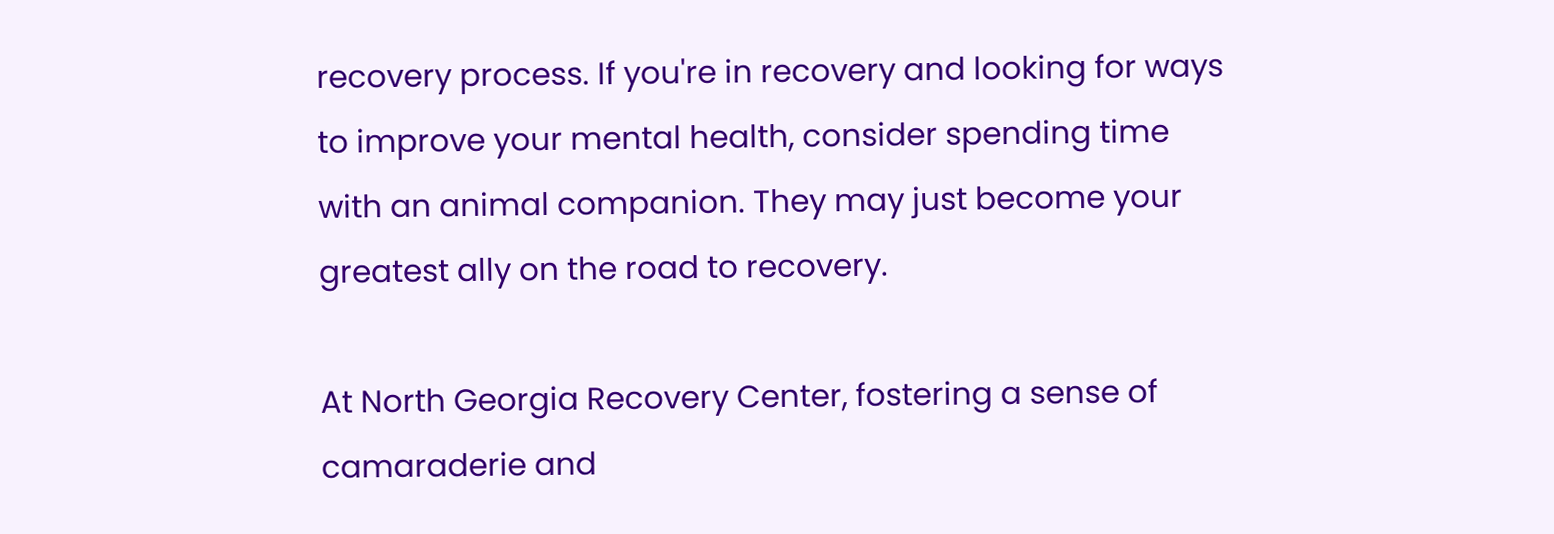recovery process. If you're in recovery and looking for ways to improve your mental health, consider spending time with an animal companion. They may just become your greatest ally on the road to recovery.

At North Georgia Recovery Center, fostering a sense of camaraderie and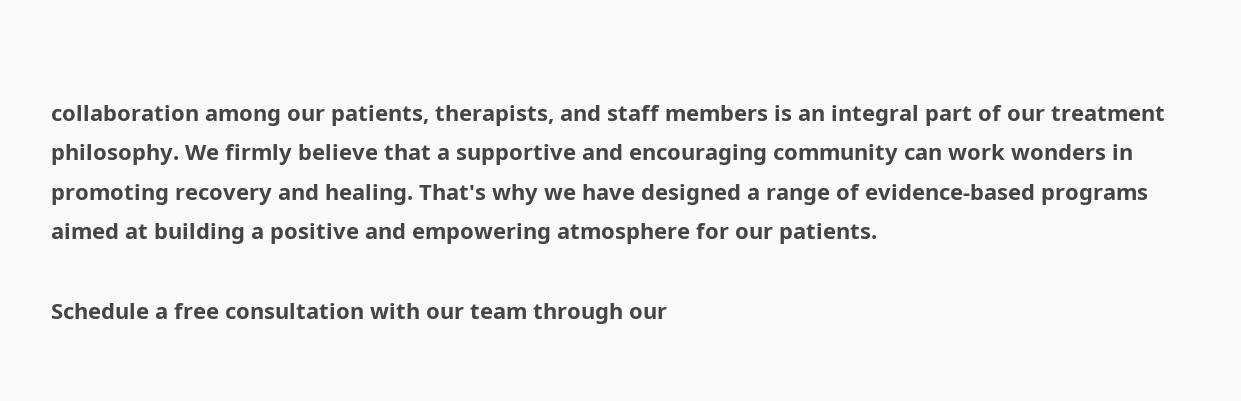collaboration among our patients, therapists, and staff members is an integral part of our treatment philosophy. We firmly believe that a supportive and encouraging community can work wonders in promoting recovery and healing. That's why we have designed a range of evidence-based programs aimed at building a positive and empowering atmosphere for our patients.

Schedule a free consultation with our team through our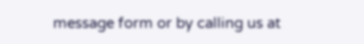message form or by calling us at